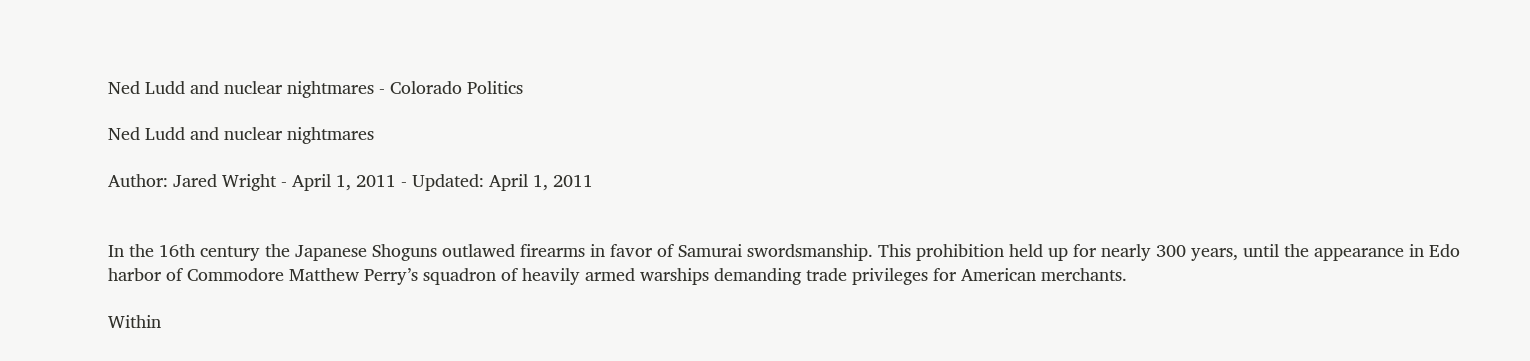Ned Ludd and nuclear nightmares - Colorado Politics

Ned Ludd and nuclear nightmares

Author: Jared Wright - April 1, 2011 - Updated: April 1, 2011


In the 16th century the Japanese Shoguns outlawed firearms in favor of Samurai swordsmanship. This prohibition held up for nearly 300 years, until the appearance in Edo harbor of Commodore Matthew Perry’s squadron of heavily armed warships demanding trade privileges for American merchants.

Within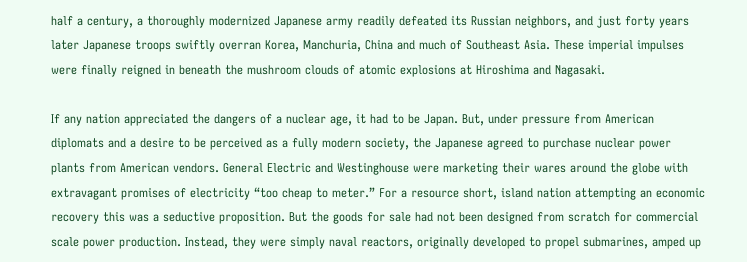half a century, a thoroughly modernized Japanese army readily defeated its Russian neighbors, and just forty years later Japanese troops swiftly overran Korea, Manchuria, China and much of Southeast Asia. These imperial impulses were finally reigned in beneath the mushroom clouds of atomic explosions at Hiroshima and Nagasaki.

If any nation appreciated the dangers of a nuclear age, it had to be Japan. But, under pressure from American diplomats and a desire to be perceived as a fully modern society, the Japanese agreed to purchase nuclear power plants from American vendors. General Electric and Westinghouse were marketing their wares around the globe with extravagant promises of electricity “too cheap to meter.” For a resource short, island nation attempting an economic recovery this was a seductive proposition. But the goods for sale had not been designed from scratch for commercial scale power production. Instead, they were simply naval reactors, originally developed to propel submarines, amped up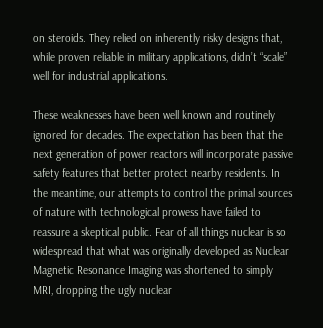on steroids. They relied on inherently risky designs that, while proven reliable in military applications, didn’t “scale” well for industrial applications.

These weaknesses have been well known and routinely ignored for decades. The expectation has been that the next generation of power reactors will incorporate passive safety features that better protect nearby residents. In the meantime, our attempts to control the primal sources of nature with technological prowess have failed to reassure a skeptical public. Fear of all things nuclear is so widespread that what was originally developed as Nuclear Magnetic Resonance Imaging was shortened to simply MRI, dropping the ugly nuclear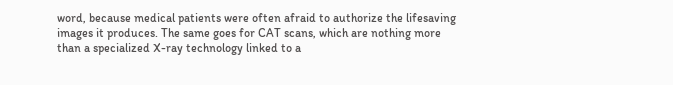word, because medical patients were often afraid to authorize the lifesaving images it produces. The same goes for CAT scans, which are nothing more than a specialized X-ray technology linked to a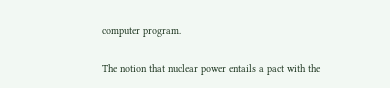computer program.

The notion that nuclear power entails a pact with the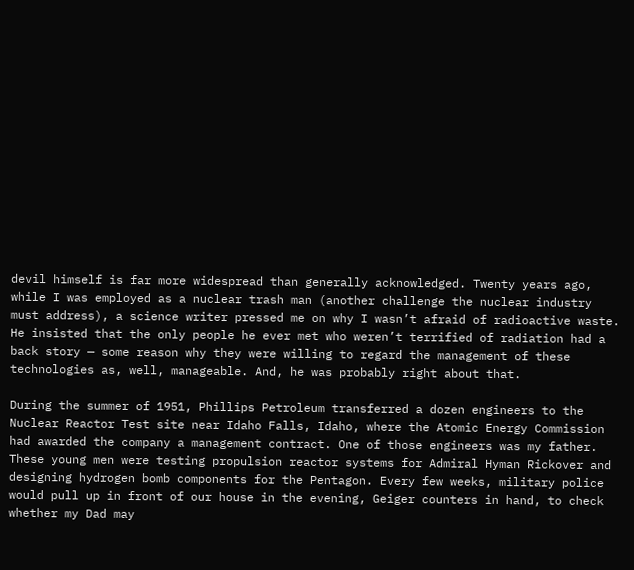devil himself is far more widespread than generally acknowledged. Twenty years ago, while I was employed as a nuclear trash man (another challenge the nuclear industry must address), a science writer pressed me on why I wasn’t afraid of radioactive waste. He insisted that the only people he ever met who weren’t terrified of radiation had a back story — some reason why they were willing to regard the management of these technologies as, well, manageable. And, he was probably right about that.

During the summer of 1951, Phillips Petroleum transferred a dozen engineers to the Nuclear Reactor Test site near Idaho Falls, Idaho, where the Atomic Energy Commission had awarded the company a management contract. One of those engineers was my father. These young men were testing propulsion reactor systems for Admiral Hyman Rickover and designing hydrogen bomb components for the Pentagon. Every few weeks, military police would pull up in front of our house in the evening, Geiger counters in hand, to check whether my Dad may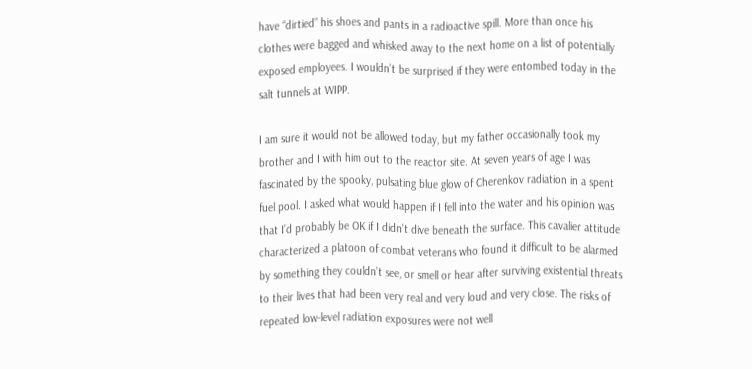have “dirtied” his shoes and pants in a radioactive spill. More than once his clothes were bagged and whisked away to the next home on a list of potentially exposed employees. I wouldn’t be surprised if they were entombed today in the salt tunnels at WIPP.

I am sure it would not be allowed today, but my father occasionally took my brother and I with him out to the reactor site. At seven years of age I was fascinated by the spooky, pulsating blue glow of Cherenkov radiation in a spent fuel pool. I asked what would happen if I fell into the water and his opinion was that I’d probably be OK if I didn’t dive beneath the surface. This cavalier attitude characterized a platoon of combat veterans who found it difficult to be alarmed by something they couldn’t see, or smell or hear after surviving existential threats to their lives that had been very real and very loud and very close. The risks of repeated low-level radiation exposures were not well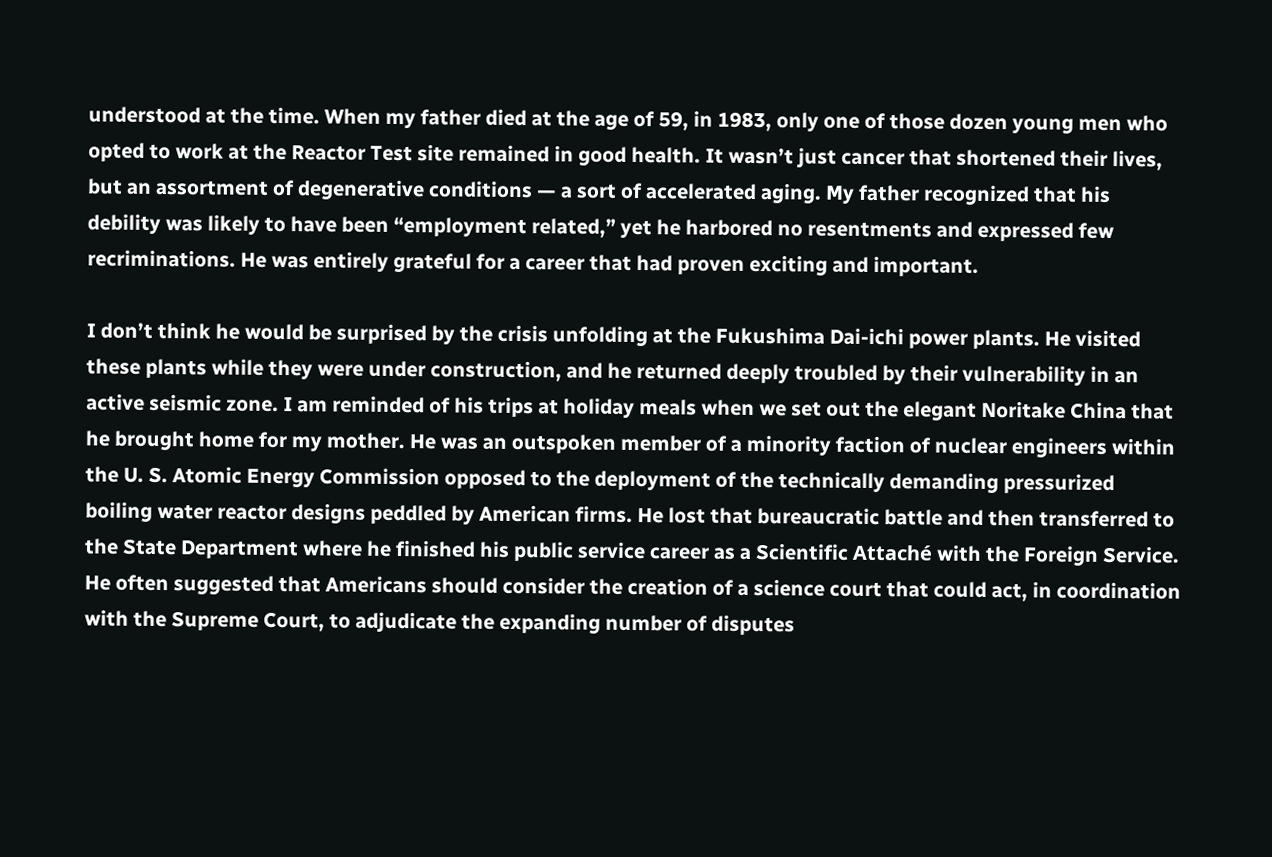understood at the time. When my father died at the age of 59, in 1983, only one of those dozen young men who opted to work at the Reactor Test site remained in good health. It wasn’t just cancer that shortened their lives, but an assortment of degenerative conditions — a sort of accelerated aging. My father recognized that his debility was likely to have been “employment related,” yet he harbored no resentments and expressed few recriminations. He was entirely grateful for a career that had proven exciting and important.

I don’t think he would be surprised by the crisis unfolding at the Fukushima Dai-ichi power plants. He visited these plants while they were under construction, and he returned deeply troubled by their vulnerability in an active seismic zone. I am reminded of his trips at holiday meals when we set out the elegant Noritake China that he brought home for my mother. He was an outspoken member of a minority faction of nuclear engineers within the U. S. Atomic Energy Commission opposed to the deployment of the technically demanding pressurized boiling water reactor designs peddled by American firms. He lost that bureaucratic battle and then transferred to the State Department where he finished his public service career as a Scientific Attaché with the Foreign Service. He often suggested that Americans should consider the creation of a science court that could act, in coordination with the Supreme Court, to adjudicate the expanding number of disputes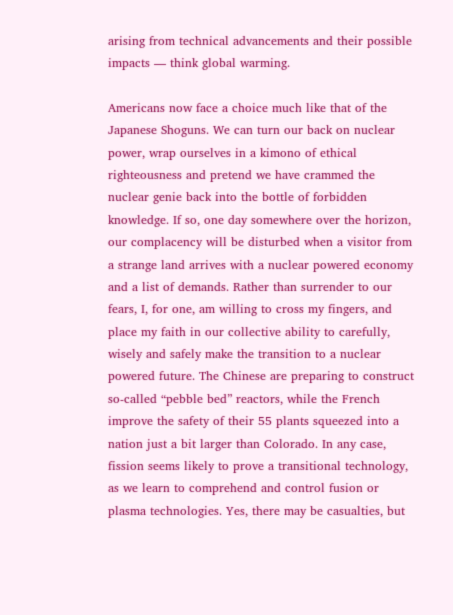arising from technical advancements and their possible impacts — think global warming.

Americans now face a choice much like that of the Japanese Shoguns. We can turn our back on nuclear power, wrap ourselves in a kimono of ethical righteousness and pretend we have crammed the nuclear genie back into the bottle of forbidden knowledge. If so, one day somewhere over the horizon, our complacency will be disturbed when a visitor from a strange land arrives with a nuclear powered economy and a list of demands. Rather than surrender to our fears, I, for one, am willing to cross my fingers, and place my faith in our collective ability to carefully, wisely and safely make the transition to a nuclear powered future. The Chinese are preparing to construct so-called “pebble bed” reactors, while the French improve the safety of their 55 plants squeezed into a nation just a bit larger than Colorado. In any case, fission seems likely to prove a transitional technology, as we learn to comprehend and control fusion or plasma technologies. Yes, there may be casualties, but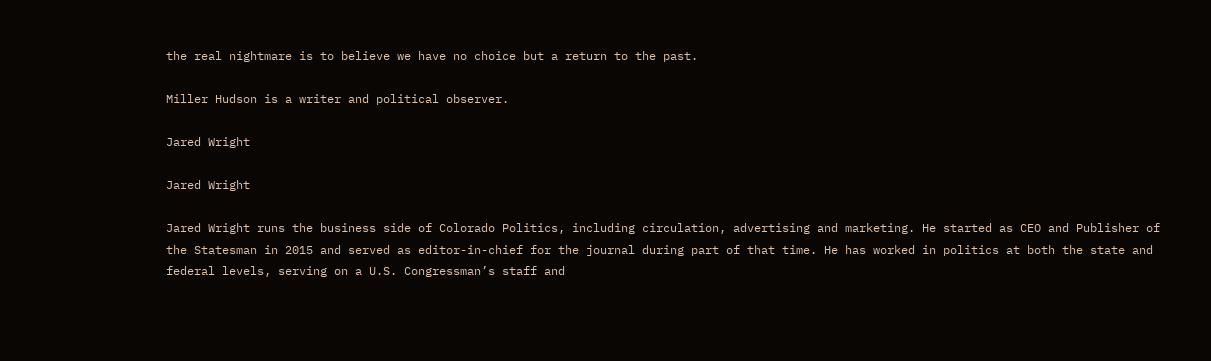the real nightmare is to believe we have no choice but a return to the past.

Miller Hudson is a writer and political observer.

Jared Wright

Jared Wright

Jared Wright runs the business side of Colorado Politics, including circulation, advertising and marketing. He started as CEO and Publisher of the Statesman in 2015 and served as editor-in-chief for the journal during part of that time. He has worked in politics at both the state and federal levels, serving on a U.S. Congressman’s staff and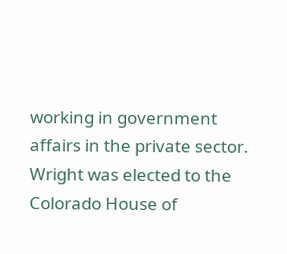working in government affairs in the private sector. Wright was elected to the Colorado House of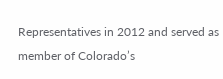Representatives in 2012 and served as member of Colorado’s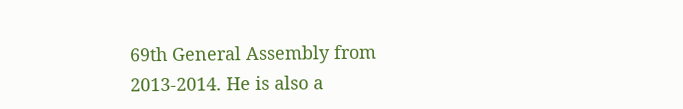69th General Assembly from 2013-2014. He is also a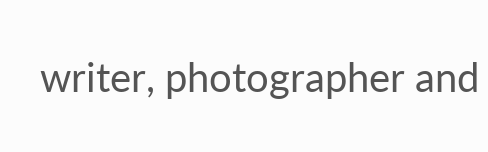writer, photographer and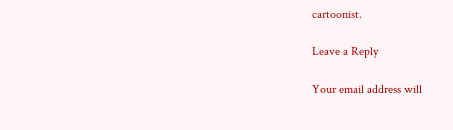cartoonist.

Leave a Reply

Your email address will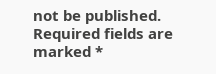not be published. Required fields are marked *